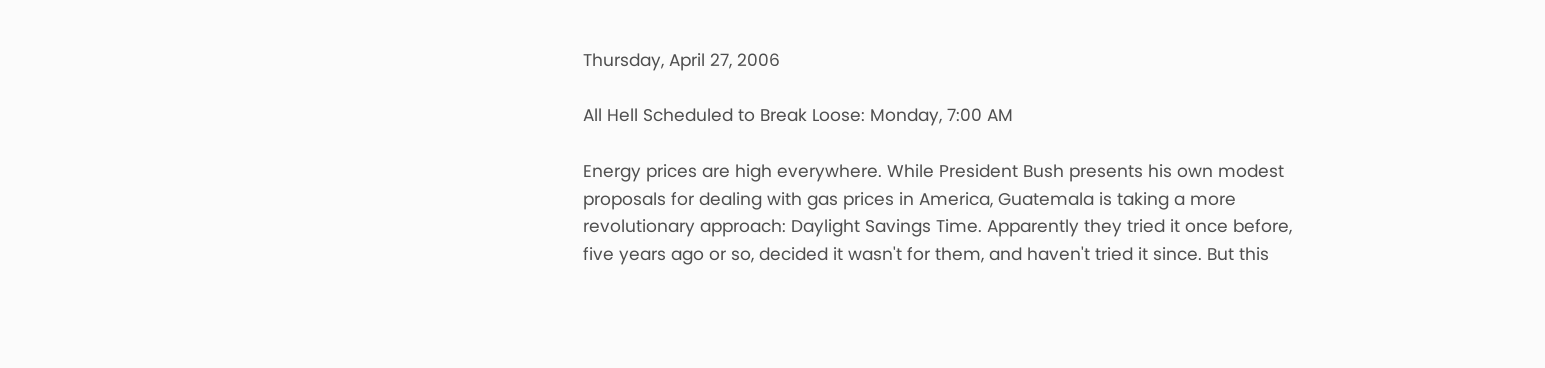Thursday, April 27, 2006

All Hell Scheduled to Break Loose: Monday, 7:00 AM

Energy prices are high everywhere. While President Bush presents his own modest proposals for dealing with gas prices in America, Guatemala is taking a more revolutionary approach: Daylight Savings Time. Apparently they tried it once before, five years ago or so, decided it wasn't for them, and haven't tried it since. But this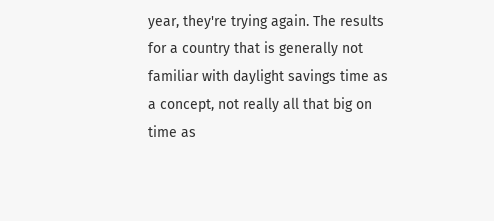year, they're trying again. The results for a country that is generally not familiar with daylight savings time as a concept, not really all that big on time as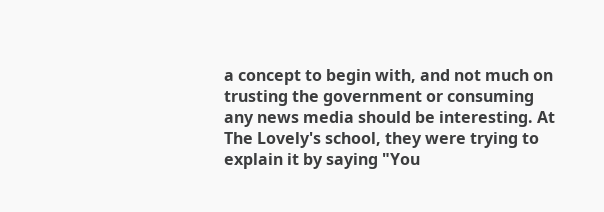a concept to begin with, and not much on trusting the government or consuming any news media should be interesting. At The Lovely's school, they were trying to explain it by saying "You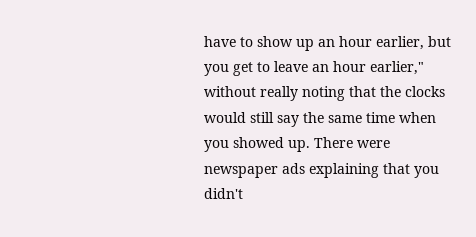have to show up an hour earlier, but you get to leave an hour earlier," without really noting that the clocks would still say the same time when you showed up. There were newspaper ads explaining that you didn't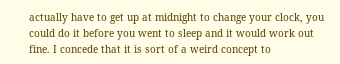actually have to get up at midnight to change your clock, you could do it before you went to sleep and it would work out fine. I concede that it is sort of a weird concept to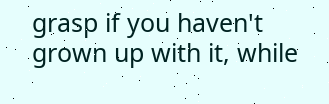grasp if you haven't grown up with it, while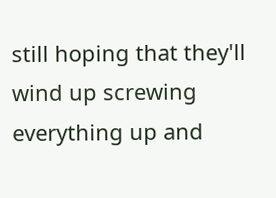still hoping that they'll wind up screwing everything up and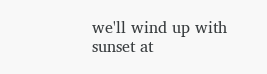we'll wind up with sunset at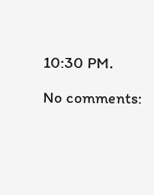10:30 PM.

No comments: